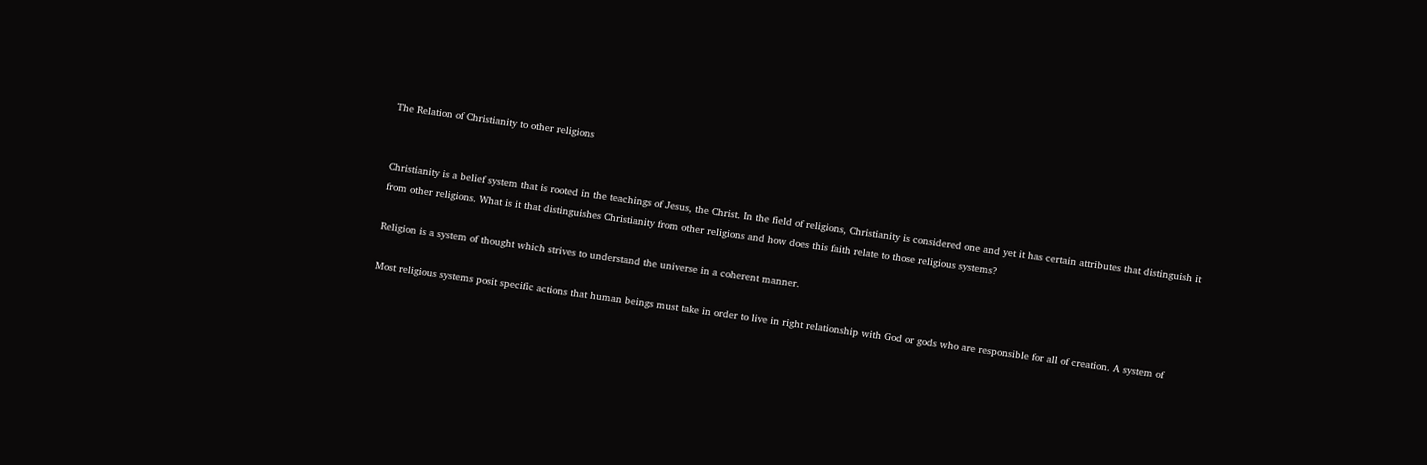The Relation of Christianity to other religions


Christianity is a belief system that is rooted in the teachings of Jesus, the Christ. In the field of religions, Christianity is considered one and yet it has certain attributes that distinguish it from other religions. What is it that distinguishes Christianity from other religions and how does this faith relate to those religious systems?

Religion is a system of thought which strives to understand the universe in a coherent manner.

Most religious systems posit specific actions that human beings must take in order to live in right relationship with God or gods who are responsible for all of creation. A system of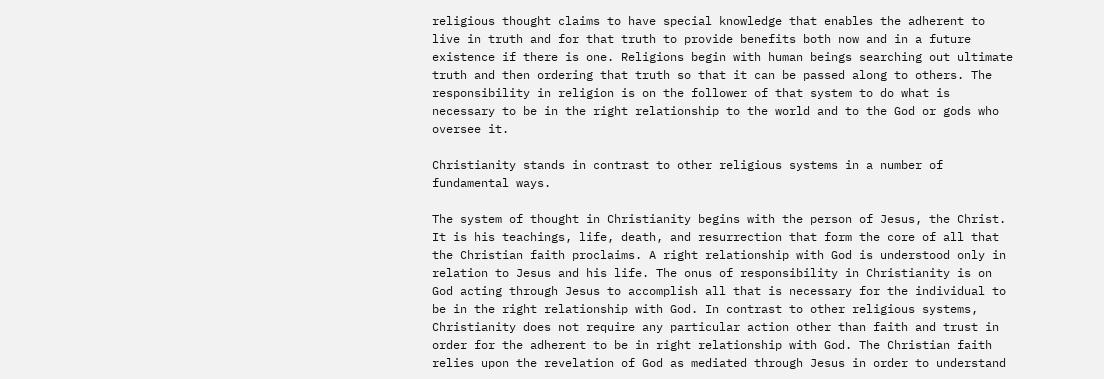religious thought claims to have special knowledge that enables the adherent to live in truth and for that truth to provide benefits both now and in a future existence if there is one. Religions begin with human beings searching out ultimate truth and then ordering that truth so that it can be passed along to others. The responsibility in religion is on the follower of that system to do what is necessary to be in the right relationship to the world and to the God or gods who oversee it.

Christianity stands in contrast to other religious systems in a number of fundamental ways.

The system of thought in Christianity begins with the person of Jesus, the Christ. It is his teachings, life, death, and resurrection that form the core of all that the Christian faith proclaims. A right relationship with God is understood only in relation to Jesus and his life. The onus of responsibility in Christianity is on God acting through Jesus to accomplish all that is necessary for the individual to be in the right relationship with God. In contrast to other religious systems, Christianity does not require any particular action other than faith and trust in order for the adherent to be in right relationship with God. The Christian faith relies upon the revelation of God as mediated through Jesus in order to understand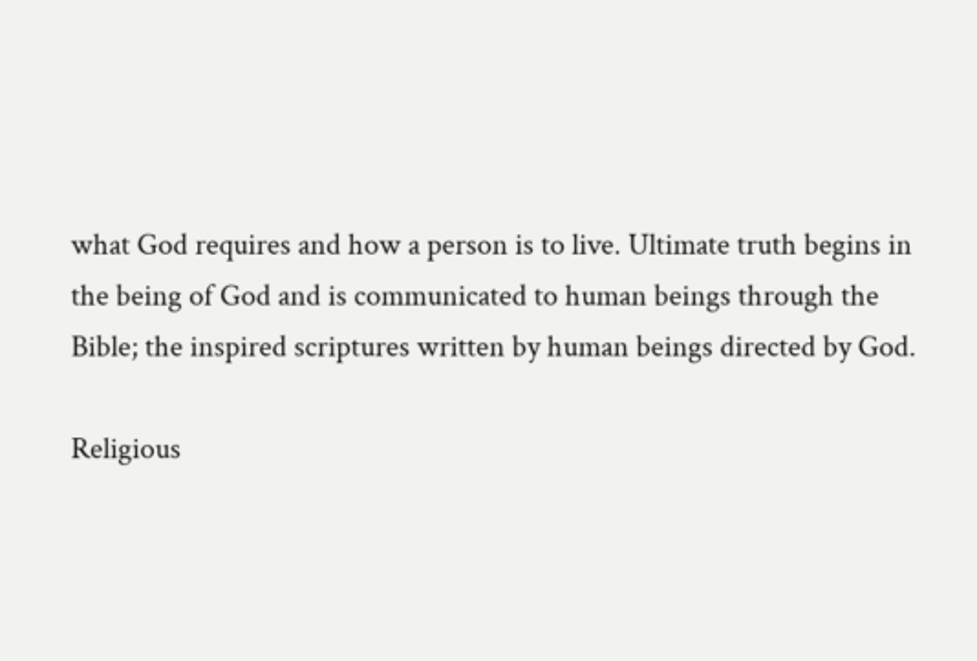what God requires and how a person is to live. Ultimate truth begins in the being of God and is communicated to human beings through the Bible; the inspired scriptures written by human beings directed by God.

Religious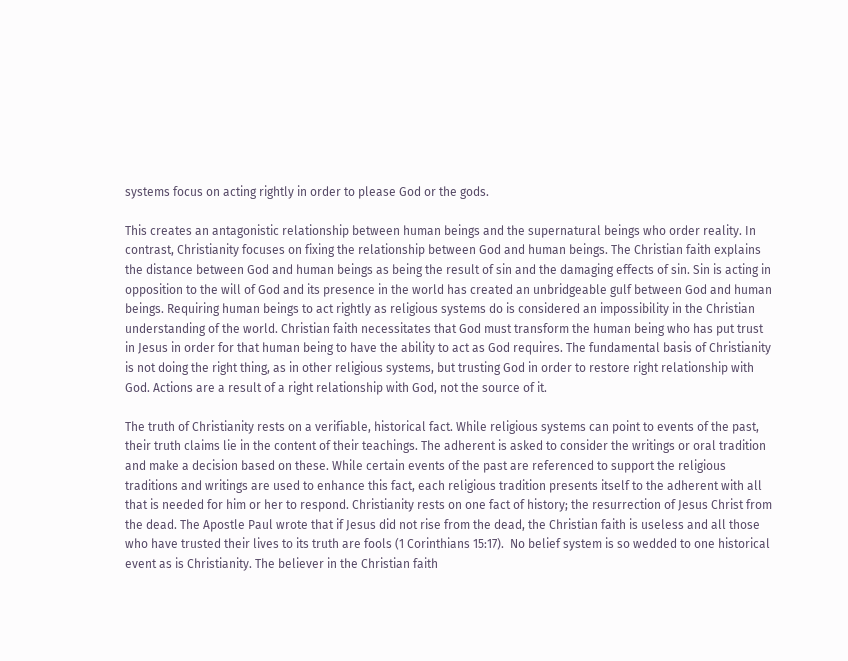systems focus on acting rightly in order to please God or the gods.

This creates an antagonistic relationship between human beings and the supernatural beings who order reality. In contrast, Christianity focuses on fixing the relationship between God and human beings. The Christian faith explains the distance between God and human beings as being the result of sin and the damaging effects of sin. Sin is acting in opposition to the will of God and its presence in the world has created an unbridgeable gulf between God and human beings. Requiring human beings to act rightly as religious systems do is considered an impossibility in the Christian understanding of the world. Christian faith necessitates that God must transform the human being who has put trust in Jesus in order for that human being to have the ability to act as God requires. The fundamental basis of Christianity is not doing the right thing, as in other religious systems, but trusting God in order to restore right relationship with God. Actions are a result of a right relationship with God, not the source of it.

The truth of Christianity rests on a verifiable, historical fact. While religious systems can point to events of the past, their truth claims lie in the content of their teachings. The adherent is asked to consider the writings or oral tradition and make a decision based on these. While certain events of the past are referenced to support the religious traditions and writings are used to enhance this fact, each religious tradition presents itself to the adherent with all that is needed for him or her to respond. Christianity rests on one fact of history; the resurrection of Jesus Christ from the dead. The Apostle Paul wrote that if Jesus did not rise from the dead, the Christian faith is useless and all those who have trusted their lives to its truth are fools (1 Corinthians 15:17).  No belief system is so wedded to one historical event as is Christianity. The believer in the Christian faith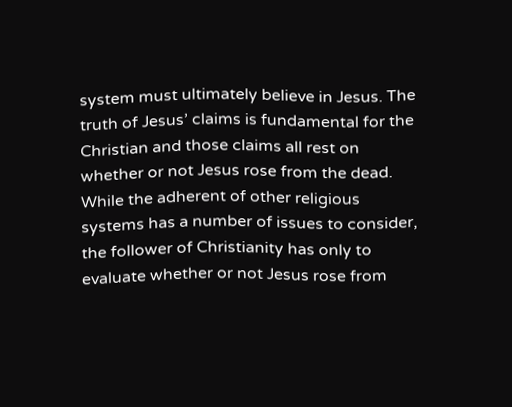system must ultimately believe in Jesus. The truth of Jesus’ claims is fundamental for the Christian and those claims all rest on whether or not Jesus rose from the dead. While the adherent of other religious systems has a number of issues to consider, the follower of Christianity has only to evaluate whether or not Jesus rose from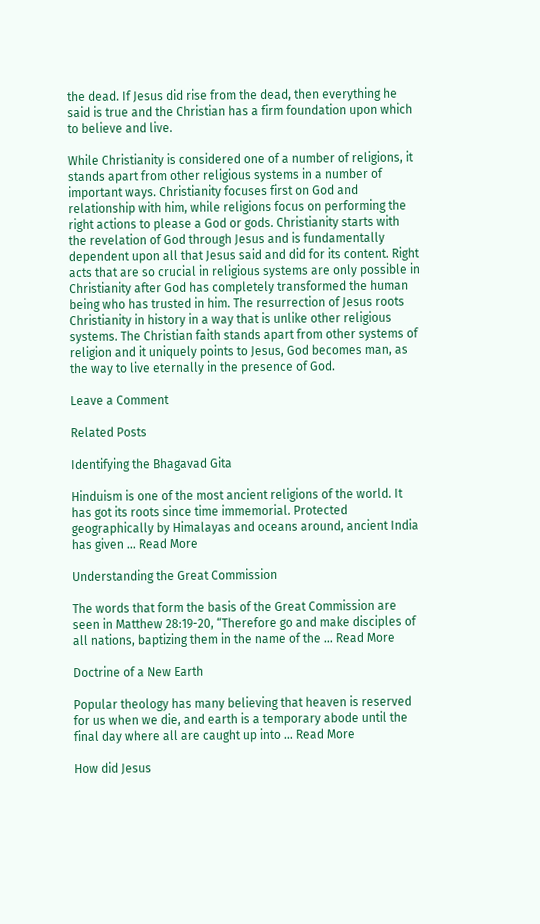the dead. If Jesus did rise from the dead, then everything he said is true and the Christian has a firm foundation upon which to believe and live.

While Christianity is considered one of a number of religions, it stands apart from other religious systems in a number of important ways. Christianity focuses first on God and relationship with him, while religions focus on performing the right actions to please a God or gods. Christianity starts with the revelation of God through Jesus and is fundamentally dependent upon all that Jesus said and did for its content. Right acts that are so crucial in religious systems are only possible in Christianity after God has completely transformed the human being who has trusted in him. The resurrection of Jesus roots Christianity in history in a way that is unlike other religious systems. The Christian faith stands apart from other systems of religion and it uniquely points to Jesus, God becomes man, as the way to live eternally in the presence of God.

Leave a Comment

Related Posts

Identifying the Bhagavad Gita

Hinduism is one of the most ancient religions of the world. It has got its roots since time immemorial. Protected geographically by Himalayas and oceans around, ancient India has given ... Read More

Understanding the Great Commission

The words that form the basis of the Great Commission are seen in Matthew 28:19-20, “Therefore go and make disciples of all nations, baptizing them in the name of the ... Read More

Doctrine of a New Earth

Popular theology has many believing that heaven is reserved for us when we die, and earth is a temporary abode until the final day where all are caught up into ... Read More

How did Jesus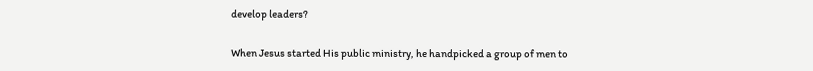develop leaders?

When Jesus started His public ministry, he handpicked a group of men to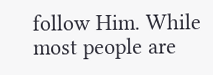follow Him. While most people are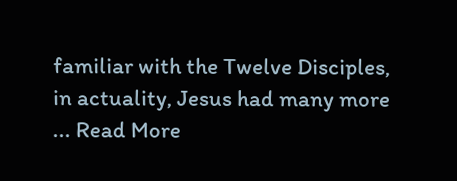familiar with the Twelve Disciples, in actuality, Jesus had many more ... Read More